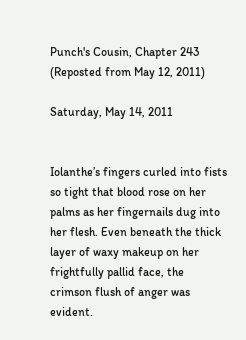Punch's Cousin, Chapter 243 (Reposted from May 12, 2011)

Saturday, May 14, 2011


Iolanthe’s fingers curled into fists so tight that blood rose on her palms as her fingernails dug into her flesh. Even beneath the thick layer of waxy makeup on her frightfully pallid face, the crimson flush of anger was evident.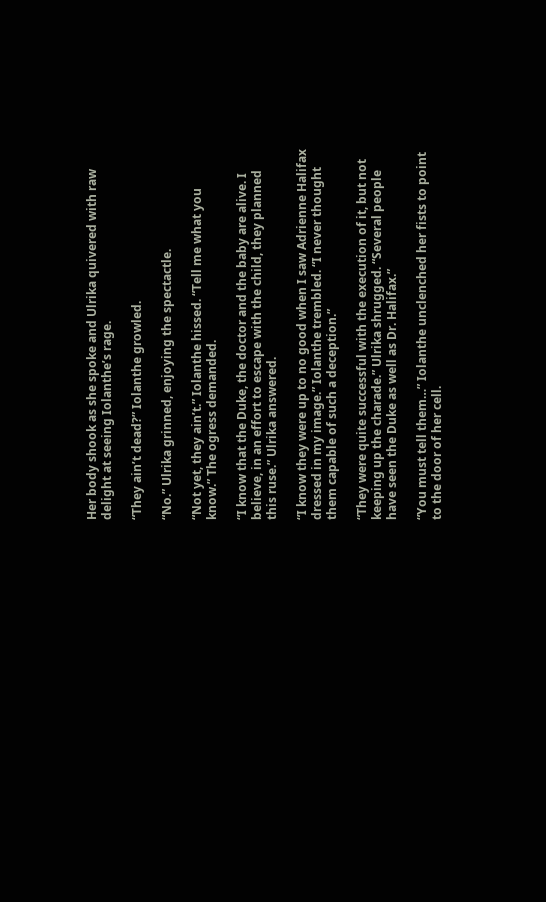Her body shook as she spoke and Ulrika quivered with raw delight at seeing Iolanthe’s rage.

“They ain’t dead?” Iolanthe growled.

“No.” Ulrika grinned, enjoying the spectactle.

“Not yet, they ain’t.” Iolanthe hissed. “Tell me what you know.” The ogress demanded.

“I know that the Duke, the doctor and the baby are alive. I believe, in an effort to escape with the child, they planned this ruse.” Ulrika answered.

“I know they were up to no good when I saw Adrienne Halifax dressed in my image.” Iolanthe trembled. “I never thought them capable of such a deception.”

“They were quite successful with the execution of it, but not keeping up the charade.” Ulrika shrugged. “Several people have seen the Duke as well as Dr. Halifax.”

“You must tell them…” Iolanthe unclenched her fists to point to the door of her cell.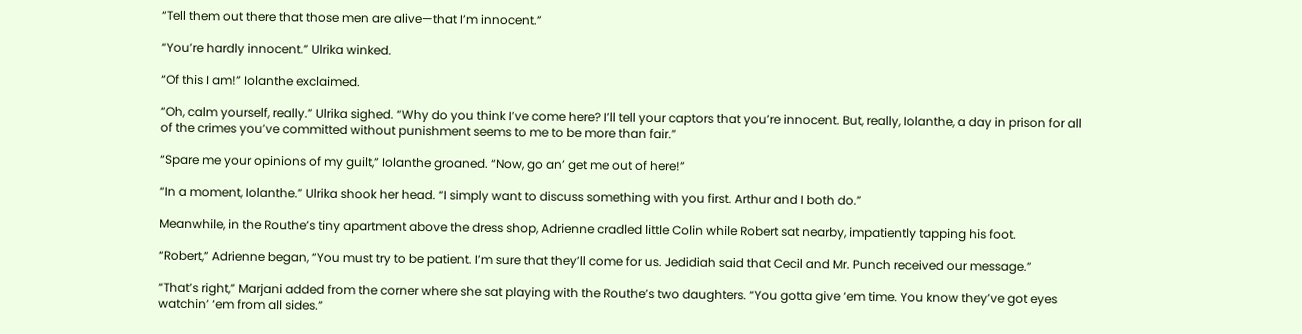“Tell them out there that those men are alive—that I’m innocent.”

“You’re hardly innocent.” Ulrika winked.

“Of this I am!” Iolanthe exclaimed.

“Oh, calm yourself, really.” Ulrika sighed. “Why do you think I’ve come here? I’ll tell your captors that you’re innocent. But, really, Iolanthe, a day in prison for all of the crimes you’ve committed without punishment seems to me to be more than fair.”

“Spare me your opinions of my guilt,” Iolanthe groaned. “Now, go an’ get me out of here!”

“In a moment, Iolanthe.” Ulrika shook her head. “I simply want to discuss something with you first. Arthur and I both do.”

Meanwhile, in the Routhe’s tiny apartment above the dress shop, Adrienne cradled little Colin while Robert sat nearby, impatiently tapping his foot.

“Robert,” Adrienne began, “You must try to be patient. I’m sure that they’ll come for us. Jedidiah said that Cecil and Mr. Punch received our message.”

“That’s right,” Marjani added from the corner where she sat playing with the Routhe’s two daughters. “You gotta give ‘em time. You know they’ve got eyes watchin’ ‘em from all sides.”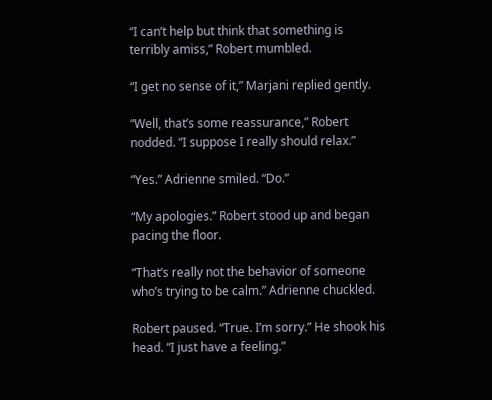“I can’t help but think that something is terribly amiss,” Robert mumbled.

“I get no sense of it,” Marjani replied gently.

“Well, that’s some reassurance,” Robert nodded. “I suppose I really should relax.”

“Yes.” Adrienne smiled. “Do.”

“My apologies.” Robert stood up and began pacing the floor.

“That’s really not the behavior of someone who’s trying to be calm.” Adrienne chuckled.

Robert paused. “True. I’m sorry.” He shook his head. “I just have a feeling.”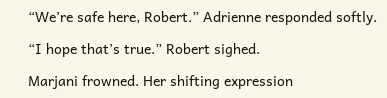“We’re safe here, Robert.” Adrienne responded softly.

“I hope that’s true.” Robert sighed.

Marjani frowned. Her shifting expression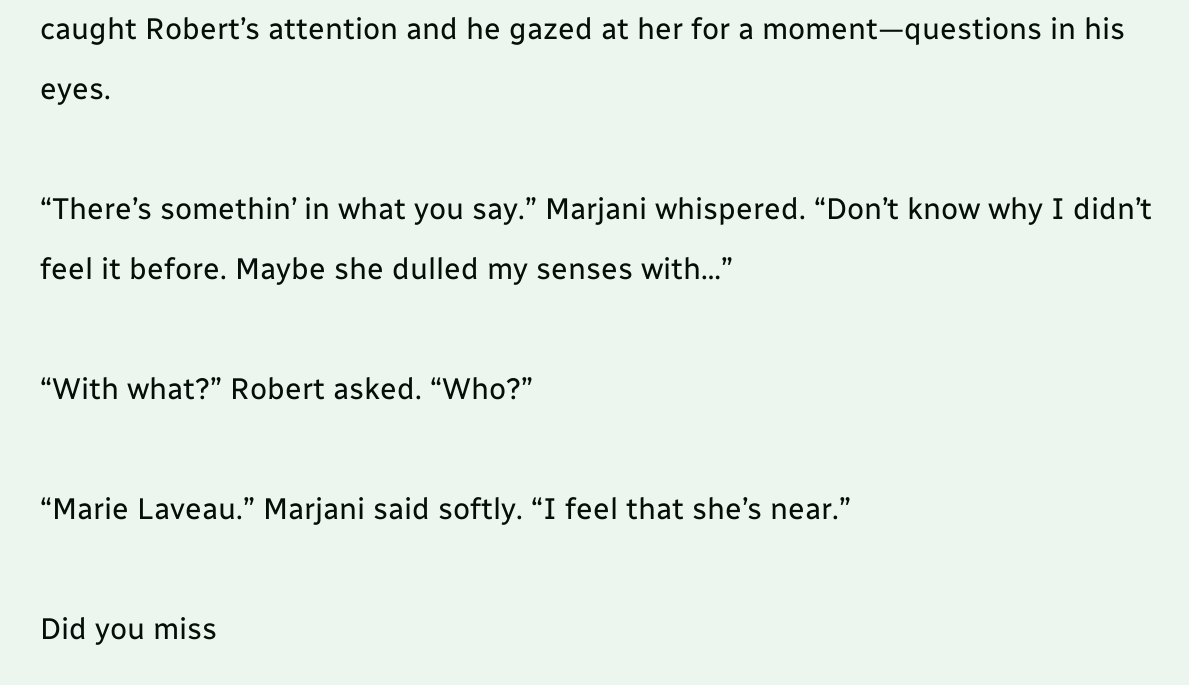caught Robert’s attention and he gazed at her for a moment—questions in his eyes.

“There’s somethin’ in what you say.” Marjani whispered. “Don’t know why I didn’t feel it before. Maybe she dulled my senses with…”

“With what?” Robert asked. “Who?”

“Marie Laveau.” Marjani said softly. “I feel that she’s near.”

Did you miss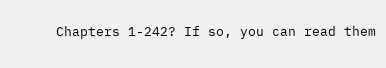Chapters 1-242? If so, you can read them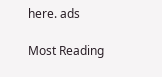here. ads

Most Reading